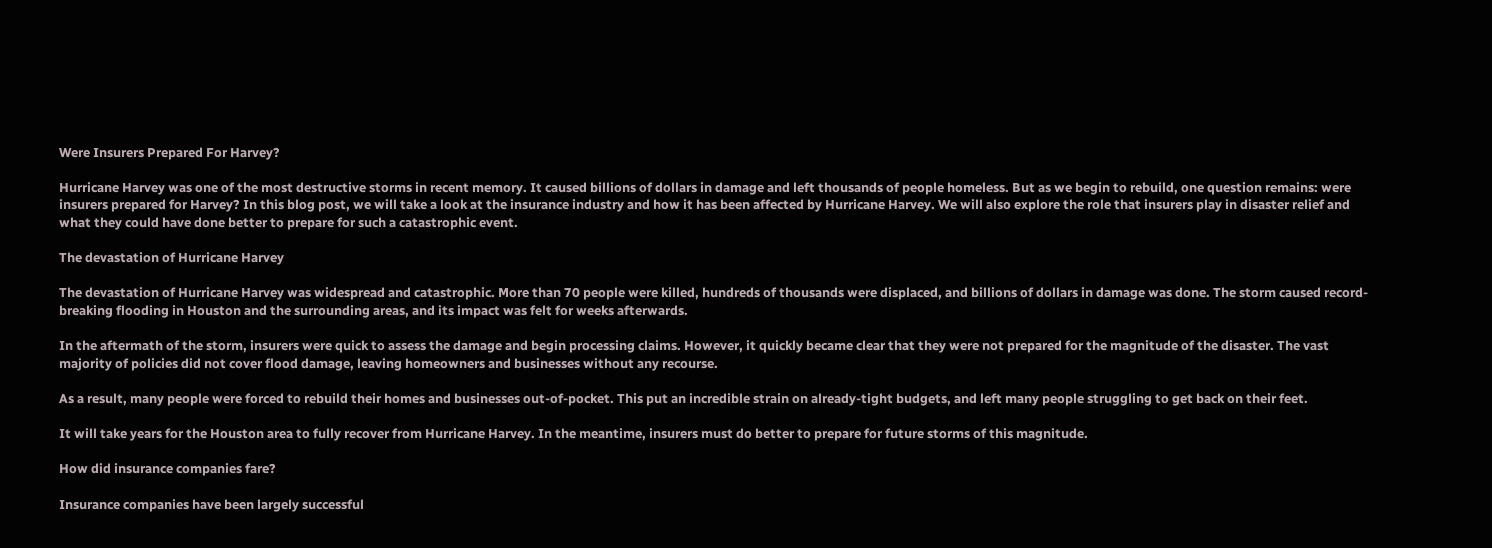Were Insurers Prepared For Harvey?

Hurricane Harvey was one of the most destructive storms in recent memory. It caused billions of dollars in damage and left thousands of people homeless. But as we begin to rebuild, one question remains: were insurers prepared for Harvey? In this blog post, we will take a look at the insurance industry and how it has been affected by Hurricane Harvey. We will also explore the role that insurers play in disaster relief and what they could have done better to prepare for such a catastrophic event.

The devastation of Hurricane Harvey

The devastation of Hurricane Harvey was widespread and catastrophic. More than 70 people were killed, hundreds of thousands were displaced, and billions of dollars in damage was done. The storm caused record-breaking flooding in Houston and the surrounding areas, and its impact was felt for weeks afterwards.

In the aftermath of the storm, insurers were quick to assess the damage and begin processing claims. However, it quickly became clear that they were not prepared for the magnitude of the disaster. The vast majority of policies did not cover flood damage, leaving homeowners and businesses without any recourse.

As a result, many people were forced to rebuild their homes and businesses out-of-pocket. This put an incredible strain on already-tight budgets, and left many people struggling to get back on their feet.

It will take years for the Houston area to fully recover from Hurricane Harvey. In the meantime, insurers must do better to prepare for future storms of this magnitude.

How did insurance companies fare?

Insurance companies have been largely successful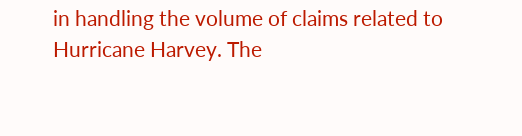in handling the volume of claims related to Hurricane Harvey. The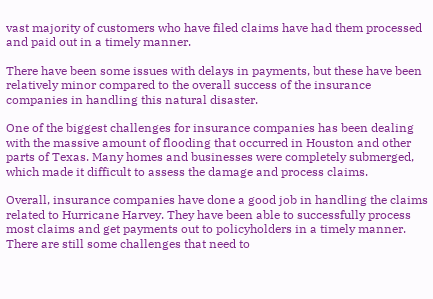vast majority of customers who have filed claims have had them processed and paid out in a timely manner.

There have been some issues with delays in payments, but these have been relatively minor compared to the overall success of the insurance companies in handling this natural disaster.

One of the biggest challenges for insurance companies has been dealing with the massive amount of flooding that occurred in Houston and other parts of Texas. Many homes and businesses were completely submerged, which made it difficult to assess the damage and process claims.

Overall, insurance companies have done a good job in handling the claims related to Hurricane Harvey. They have been able to successfully process most claims and get payments out to policyholders in a timely manner. There are still some challenges that need to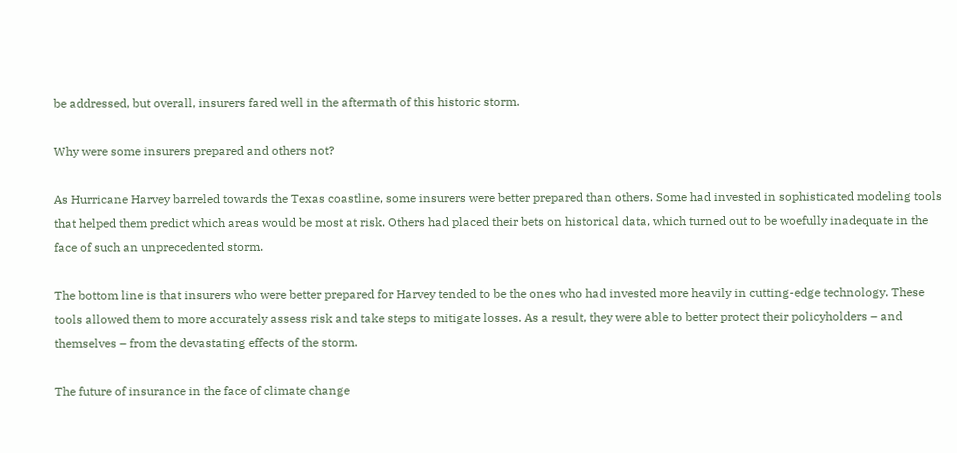be addressed, but overall, insurers fared well in the aftermath of this historic storm.

Why were some insurers prepared and others not?

As Hurricane Harvey barreled towards the Texas coastline, some insurers were better prepared than others. Some had invested in sophisticated modeling tools that helped them predict which areas would be most at risk. Others had placed their bets on historical data, which turned out to be woefully inadequate in the face of such an unprecedented storm.

The bottom line is that insurers who were better prepared for Harvey tended to be the ones who had invested more heavily in cutting-edge technology. These tools allowed them to more accurately assess risk and take steps to mitigate losses. As a result, they were able to better protect their policyholders – and themselves – from the devastating effects of the storm.

The future of insurance in the face of climate change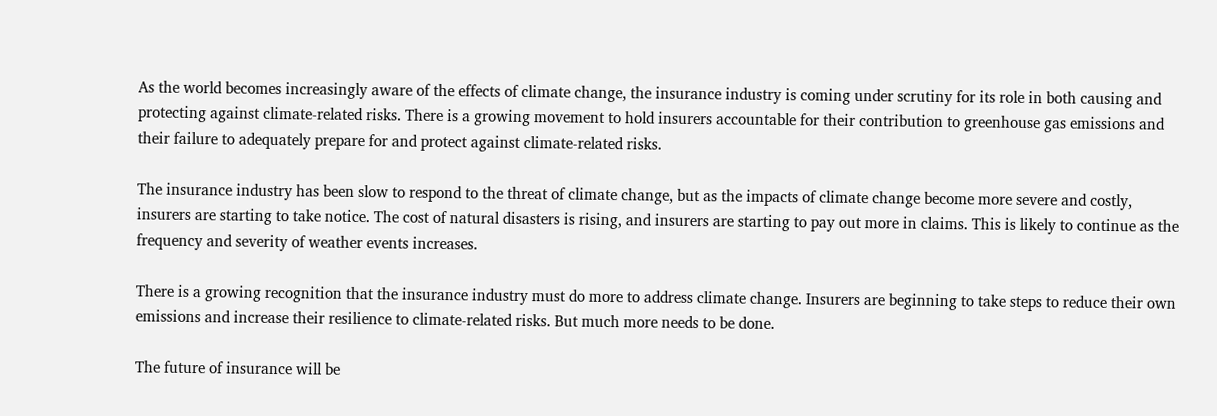As the world becomes increasingly aware of the effects of climate change, the insurance industry is coming under scrutiny for its role in both causing and protecting against climate-related risks. There is a growing movement to hold insurers accountable for their contribution to greenhouse gas emissions and their failure to adequately prepare for and protect against climate-related risks.

The insurance industry has been slow to respond to the threat of climate change, but as the impacts of climate change become more severe and costly, insurers are starting to take notice. The cost of natural disasters is rising, and insurers are starting to pay out more in claims. This is likely to continue as the frequency and severity of weather events increases.

There is a growing recognition that the insurance industry must do more to address climate change. Insurers are beginning to take steps to reduce their own emissions and increase their resilience to climate-related risks. But much more needs to be done.

The future of insurance will be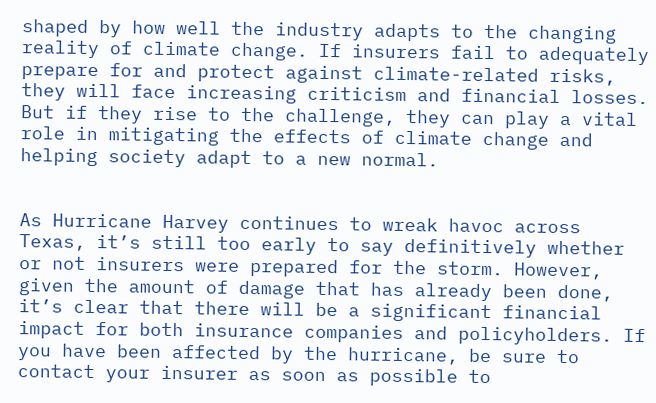shaped by how well the industry adapts to the changing reality of climate change. If insurers fail to adequately prepare for and protect against climate-related risks, they will face increasing criticism and financial losses. But if they rise to the challenge, they can play a vital role in mitigating the effects of climate change and helping society adapt to a new normal.


As Hurricane Harvey continues to wreak havoc across Texas, it’s still too early to say definitively whether or not insurers were prepared for the storm. However, given the amount of damage that has already been done, it’s clear that there will be a significant financial impact for both insurance companies and policyholders. If you have been affected by the hurricane, be sure to contact your insurer as soon as possible to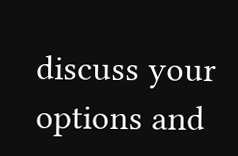discuss your options and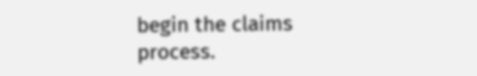begin the claims process.